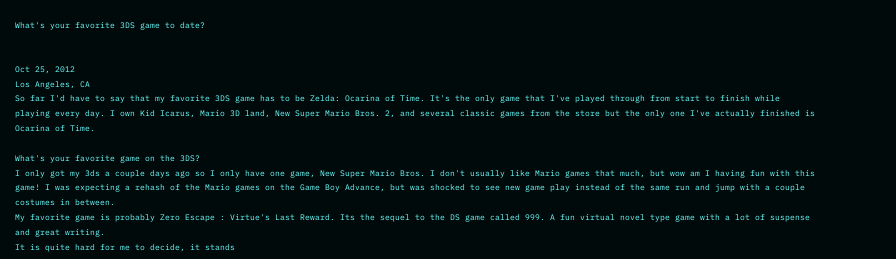What's your favorite 3DS game to date?


Oct 25, 2012
Los Angeles, CA
So far I'd have to say that my favorite 3DS game has to be Zelda: Ocarina of Time. It's the only game that I've played through from start to finish while playing every day. I own Kid Icarus, Mario 3D land, New Super Mario Bros. 2, and several classic games from the store but the only one I've actually finished is Ocarina of Time.

What's your favorite game on the 3DS?
I only got my 3ds a couple days ago so I only have one game, New Super Mario Bros. I don't usually like Mario games that much, but wow am I having fun with this game! I was expecting a rehash of the Mario games on the Game Boy Advance, but was shocked to see new game play instead of the same run and jump with a couple costumes in between.
My favorite game is probably Zero Escape : Virtue's Last Reward. Its the sequel to the DS game called 999. A fun virtual novel type game with a lot of suspense and great writing.
It is quite hard for me to decide, it stands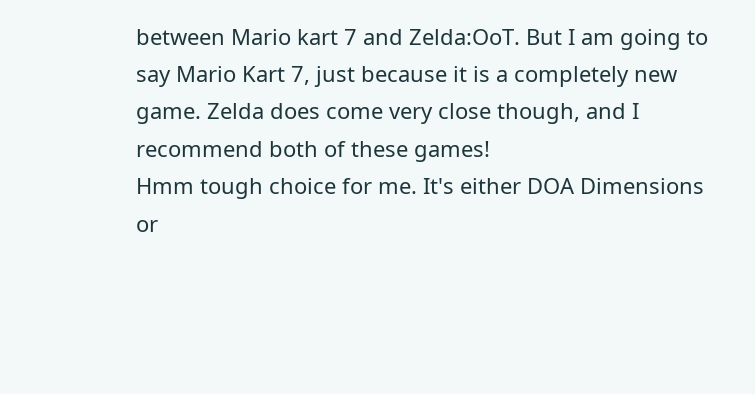between Mario kart 7 and Zelda:OoT. But I am going to say Mario Kart 7, just because it is a completely new game. Zelda does come very close though, and I recommend both of these games!
Hmm tough choice for me. It's either DOA Dimensions or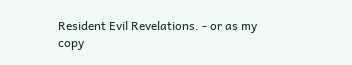Resident Evil Revelations. - or as my copy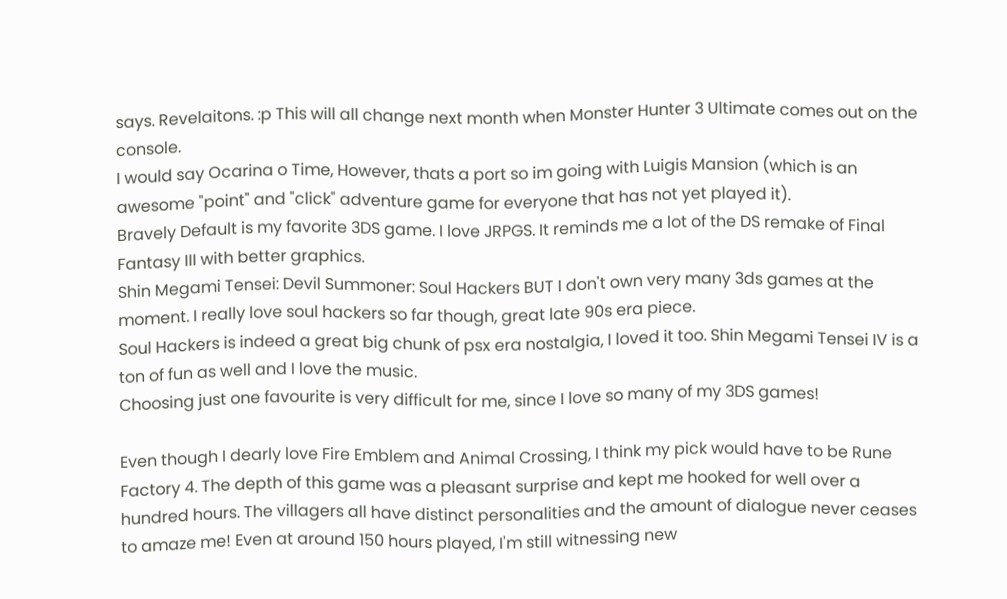says. Revelaitons. :p This will all change next month when Monster Hunter 3 Ultimate comes out on the console.
I would say Ocarina o Time, However, thats a port so im going with Luigis Mansion (which is an awesome "point" and "click" adventure game for everyone that has not yet played it).
Bravely Default is my favorite 3DS game. I love JRPGS. It reminds me a lot of the DS remake of Final Fantasy III with better graphics.
Shin Megami Tensei: Devil Summoner: Soul Hackers BUT I don't own very many 3ds games at the moment. I really love soul hackers so far though, great late 90s era piece.
Soul Hackers is indeed a great big chunk of psx era nostalgia, I loved it too. Shin Megami Tensei IV is a ton of fun as well and I love the music.
Choosing just one favourite is very difficult for me, since I love so many of my 3DS games!

Even though I dearly love Fire Emblem and Animal Crossing, I think my pick would have to be Rune Factory 4. The depth of this game was a pleasant surprise and kept me hooked for well over a hundred hours. The villagers all have distinct personalities and the amount of dialogue never ceases to amaze me! Even at around 150 hours played, I'm still witnessing new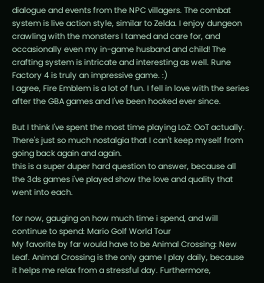dialogue and events from the NPC villagers. The combat system is live action style, similar to Zelda. I enjoy dungeon crawling with the monsters I tamed and care for, and occasionally even my in-game husband and child! The crafting system is intricate and interesting as well. Rune Factory 4 is truly an impressive game. :)
I agree, Fire Emblem is a lot of fun. I fell in love with the series after the GBA games and I've been hooked ever since.

But I think I've spent the most time playing LoZ: OoT actually. There's just so much nostalgia that I can't keep myself from going back again and again.
this is a super duper hard question to answer, because all the 3ds games i've played show the love and quality that went into each.

for now, gauging on how much time i spend, and will continue to spend: Mario Golf World Tour
My favorite by far would have to be Animal Crossing: New Leaf. Animal Crossing is the only game I play daily, because it helps me relax from a stressful day. Furthermore,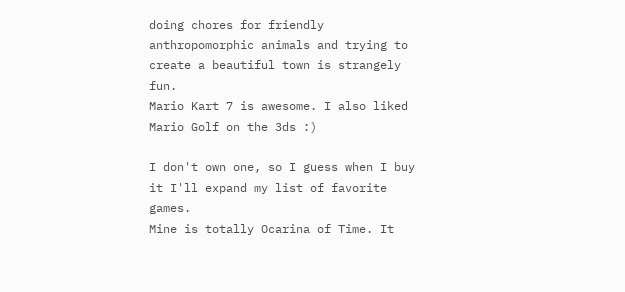doing chores for friendly anthropomorphic animals and trying to create a beautiful town is strangely fun.
Mario Kart 7 is awesome. I also liked Mario Golf on the 3ds :)

I don't own one, so I guess when I buy it I'll expand my list of favorite games.
Mine is totally Ocarina of Time. It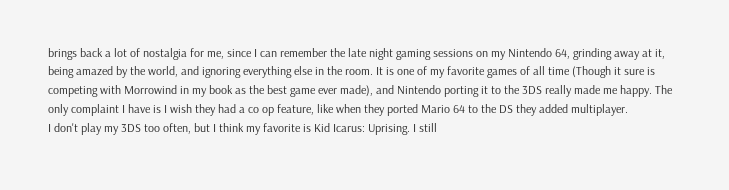brings back a lot of nostalgia for me, since I can remember the late night gaming sessions on my Nintendo 64, grinding away at it, being amazed by the world, and ignoring everything else in the room. It is one of my favorite games of all time (Though it sure is competing with Morrowind in my book as the best game ever made), and Nintendo porting it to the 3DS really made me happy. The only complaint I have is I wish they had a co op feature, like when they ported Mario 64 to the DS they added multiplayer.
I don't play my 3DS too often, but I think my favorite is Kid Icarus: Uprising. I still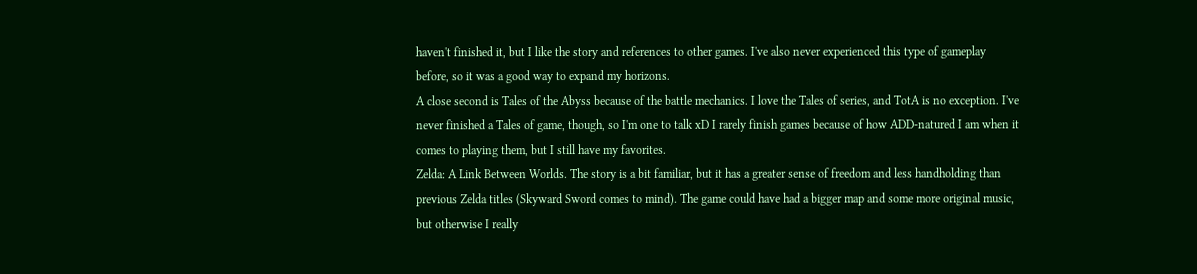haven't finished it, but I like the story and references to other games. I've also never experienced this type of gameplay before, so it was a good way to expand my horizons.
A close second is Tales of the Abyss because of the battle mechanics. I love the Tales of series, and TotA is no exception. I've never finished a Tales of game, though, so I'm one to talk xD I rarely finish games because of how ADD-natured I am when it comes to playing them, but I still have my favorites.
Zelda: A Link Between Worlds. The story is a bit familiar, but it has a greater sense of freedom and less handholding than previous Zelda titles (Skyward Sword comes to mind). The game could have had a bigger map and some more original music, but otherwise I really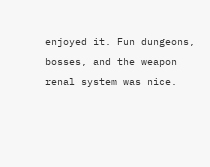enjoyed it. Fun dungeons, bosses, and the weapon renal system was nice.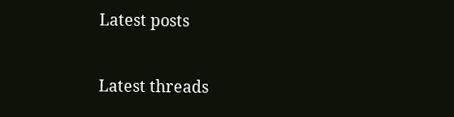Latest posts

Latest threads